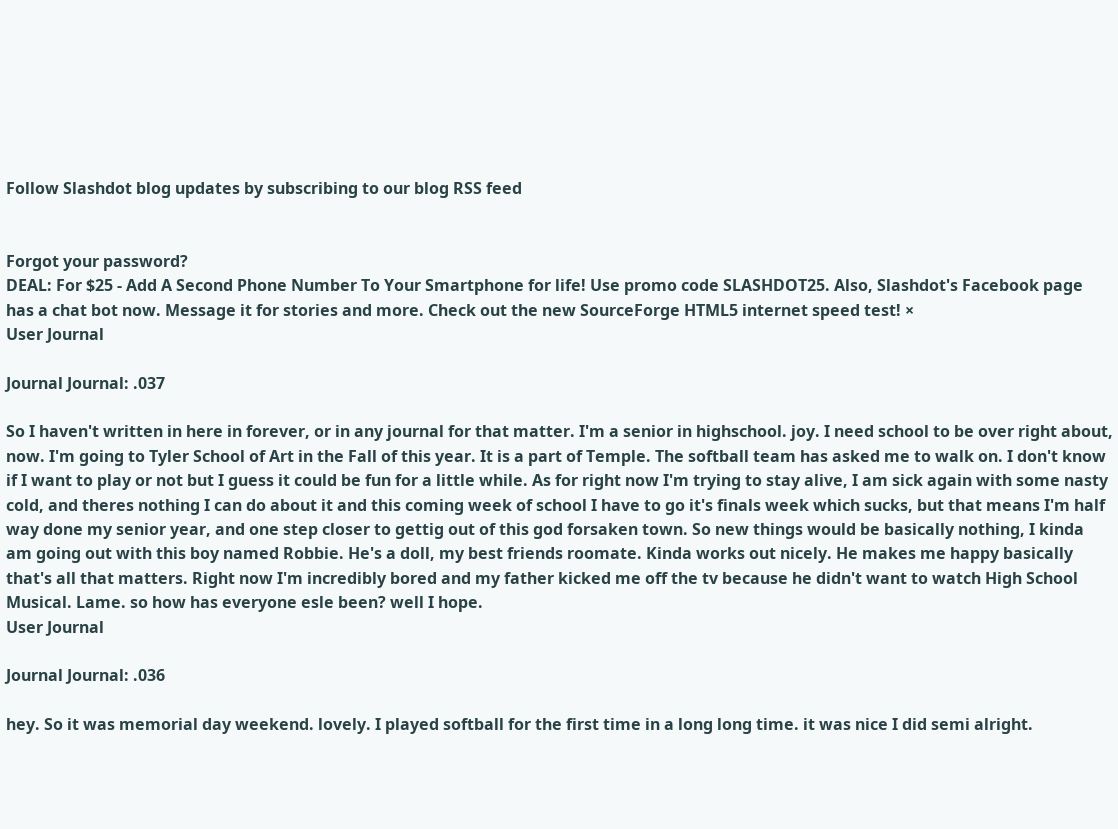Follow Slashdot blog updates by subscribing to our blog RSS feed


Forgot your password?
DEAL: For $25 - Add A Second Phone Number To Your Smartphone for life! Use promo code SLASHDOT25. Also, Slashdot's Facebook page has a chat bot now. Message it for stories and more. Check out the new SourceForge HTML5 internet speed test! ×
User Journal

Journal Journal: .037

So I haven't written in here in forever, or in any journal for that matter. I'm a senior in highschool. joy. I need school to be over right about, now. I'm going to Tyler School of Art in the Fall of this year. It is a part of Temple. The softball team has asked me to walk on. I don't know if I want to play or not but I guess it could be fun for a little while. As for right now I'm trying to stay alive, I am sick again with some nasty cold, and theres nothing I can do about it and this coming week of school I have to go it's finals week which sucks, but that means I'm half way done my senior year, and one step closer to gettig out of this god forsaken town. So new things would be basically nothing, I kinda am going out with this boy named Robbie. He's a doll, my best friends roomate. Kinda works out nicely. He makes me happy basically that's all that matters. Right now I'm incredibly bored and my father kicked me off the tv because he didn't want to watch High School Musical. Lame. so how has everyone esle been? well I hope.
User Journal

Journal Journal: .036

hey. So it was memorial day weekend. lovely. I played softball for the first time in a long long time. it was nice I did semi alright.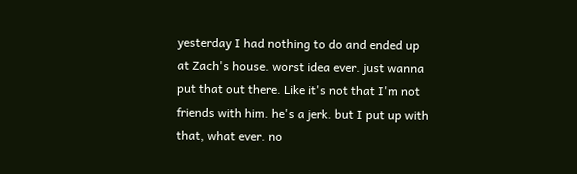yesterday I had nothing to do and ended up at Zach's house. worst idea ever. just wanna put that out there. Like it's not that I'm not friends with him. he's a jerk. but I put up with that, what ever. no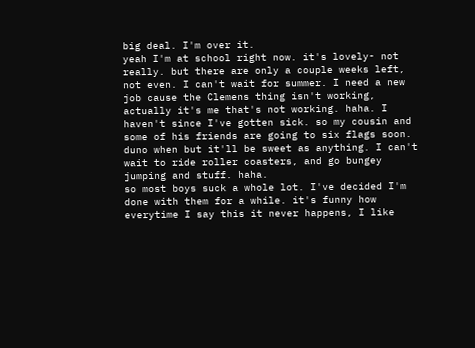big deal. I'm over it.
yeah I'm at school right now. it's lovely- not really. but there are only a couple weeks left, not even. I can't wait for summer. I need a new job cause the Clemens thing isn't working, actually it's me that's not working. haha. I haven't since I've gotten sick. so my cousin and some of his friends are going to six flags soon. duno when but it'll be sweet as anything. I can't wait to ride roller coasters, and go bungey jumping and stuff. haha.
so most boys suck a whole lot. I've decided I'm done with them for a while. it's funny how everytime I say this it never happens, I like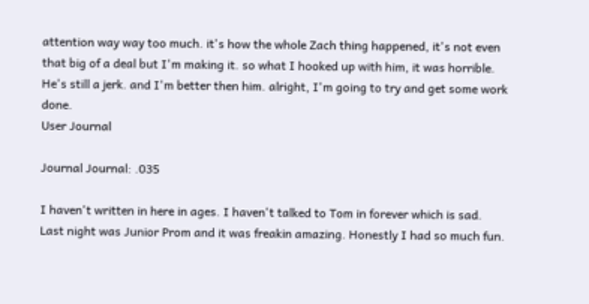attention way way too much. it's how the whole Zach thing happened, it's not even that big of a deal but I'm making it. so what I hooked up with him, it was horrible. He's still a jerk. and I'm better then him. alright, I'm going to try and get some work done.
User Journal

Journal Journal: .035

I haven't written in here in ages. I haven't talked to Tom in forever which is sad. Last night was Junior Prom and it was freakin amazing. Honestly I had so much fun.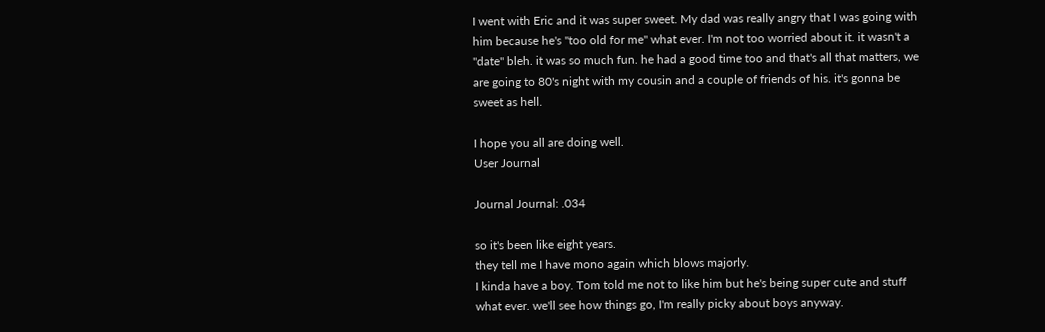I went with Eric and it was super sweet. My dad was really angry that I was going with him because he's "too old for me" what ever. I'm not too worried about it. it wasn't a "date" bleh. it was so much fun. he had a good time too and that's all that matters, we are going to 80's night with my cousin and a couple of friends of his. it's gonna be sweet as hell.

I hope you all are doing well.
User Journal

Journal Journal: .034

so it's been like eight years.
they tell me I have mono again which blows majorly.
I kinda have a boy. Tom told me not to like him but he's being super cute and stuff what ever. we'll see how things go, I'm really picky about boys anyway.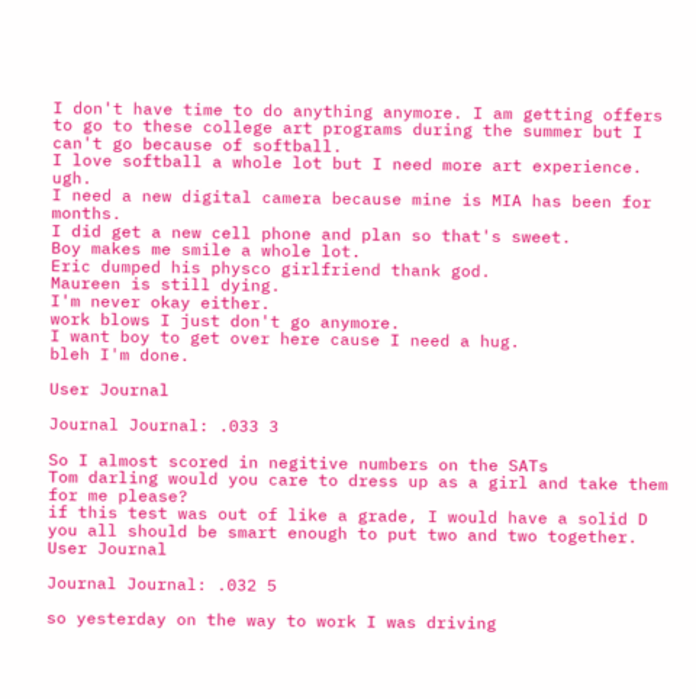I don't have time to do anything anymore. I am getting offers to go to these college art programs during the summer but I can't go because of softball.
I love softball a whole lot but I need more art experience. ugh.
I need a new digital camera because mine is MIA has been for months.
I did get a new cell phone and plan so that's sweet.
Boy makes me smile a whole lot.
Eric dumped his physco girlfriend thank god.
Maureen is still dying.
I'm never okay either.
work blows I just don't go anymore.
I want boy to get over here cause I need a hug.
bleh I'm done.

User Journal

Journal Journal: .033 3

So I almost scored in negitive numbers on the SATs
Tom darling would you care to dress up as a girl and take them for me please?
if this test was out of like a grade, I would have a solid D
you all should be smart enough to put two and two together.
User Journal

Journal Journal: .032 5

so yesterday on the way to work I was driving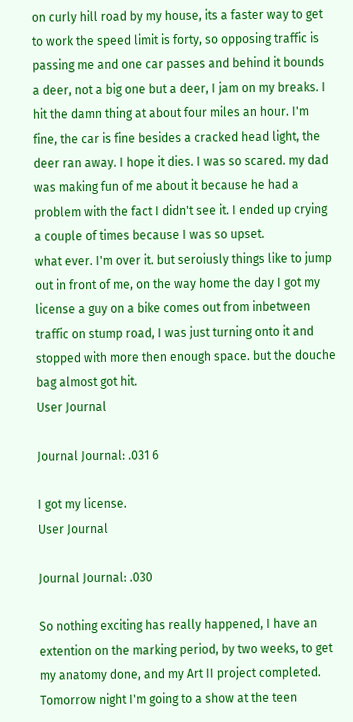on curly hill road by my house, its a faster way to get to work the speed limit is forty, so opposing traffic is passing me and one car passes and behind it bounds a deer, not a big one but a deer, I jam on my breaks. I hit the damn thing at about four miles an hour. I'm fine, the car is fine besides a cracked head light, the deer ran away. I hope it dies. I was so scared. my dad was making fun of me about it because he had a problem with the fact I didn't see it. I ended up crying a couple of times because I was so upset.
what ever. I'm over it. but seroiusly things like to jump out in front of me, on the way home the day I got my license a guy on a bike comes out from inbetween traffic on stump road, I was just turning onto it and stopped with more then enough space. but the douche bag almost got hit.
User Journal

Journal Journal: .031 6

I got my license.
User Journal

Journal Journal: .030

So nothing exciting has really happened, I have an extention on the marking period, by two weeks, to get my anatomy done, and my Art II project completed. Tomorrow night I'm going to a show at the teen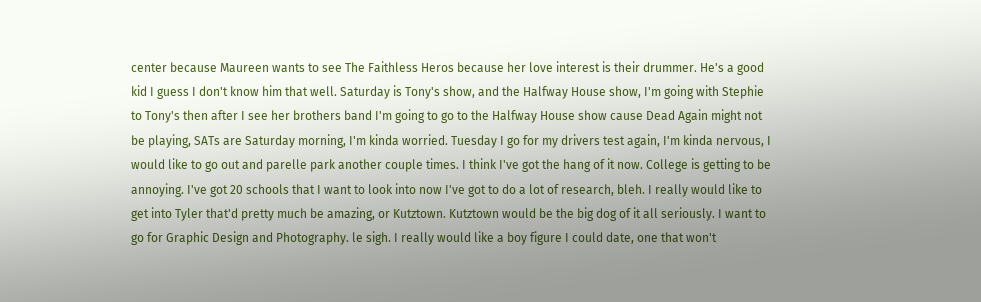center because Maureen wants to see The Faithless Heros because her love interest is their drummer. He's a good kid I guess I don't know him that well. Saturday is Tony's show, and the Halfway House show, I'm going with Stephie to Tony's then after I see her brothers band I'm going to go to the Halfway House show cause Dead Again might not be playing, SATs are Saturday morning, I'm kinda worried. Tuesday I go for my drivers test again, I'm kinda nervous, I would like to go out and parelle park another couple times. I think I've got the hang of it now. College is getting to be annoying. I've got 20 schools that I want to look into now I've got to do a lot of research, bleh. I really would like to get into Tyler that'd pretty much be amazing, or Kutztown. Kutztown would be the big dog of it all seriously. I want to go for Graphic Design and Photography. le sigh. I really would like a boy figure I could date, one that won't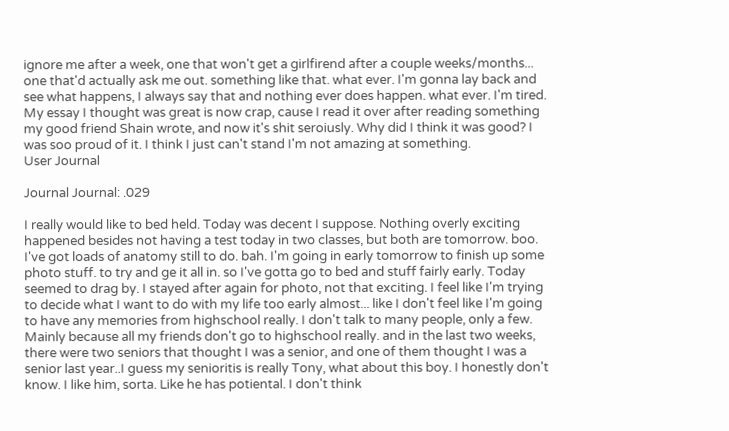ignore me after a week, one that won't get a girlfirend after a couple weeks/months... one that'd actually ask me out. something like that. what ever. I'm gonna lay back and see what happens, I always say that and nothing ever does happen. what ever. I'm tired. My essay I thought was great is now crap, cause I read it over after reading something my good friend Shain wrote, and now it's shit seroiusly. Why did I think it was good? I was soo proud of it. I think I just can't stand I'm not amazing at something.
User Journal

Journal Journal: .029

I really would like to bed held. Today was decent I suppose. Nothing overly exciting happened besides not having a test today in two classes, but both are tomorrow. boo. I've got loads of anatomy still to do. bah. I'm going in early tomorrow to finish up some photo stuff. to try and ge it all in. so I've gotta go to bed and stuff fairly early. Today seemed to drag by. I stayed after again for photo, not that exciting. I feel like I'm trying to decide what I want to do with my life too early almost... like I don't feel like I'm going to have any memories from highschool really. I don't talk to many people, only a few. Mainly because all my friends don't go to highschool really. and in the last two weeks, there were two seniors that thought I was a senior, and one of them thought I was a senior last year..I guess my senioritis is really Tony, what about this boy. I honestly don't know. I like him, sorta. Like he has potiental. I don't think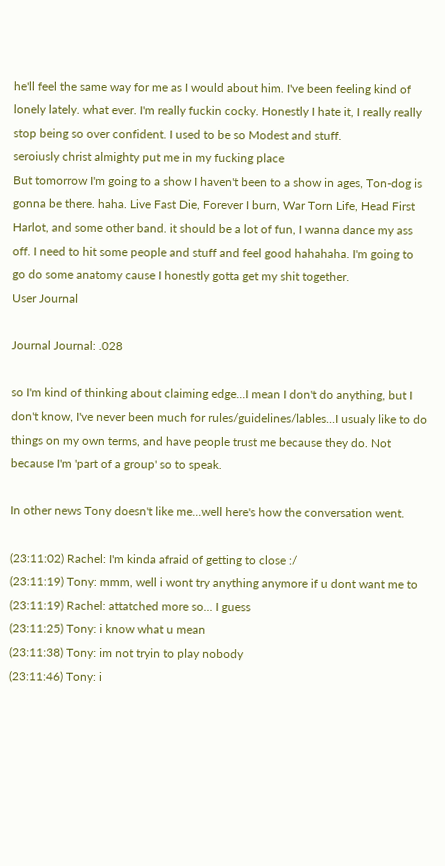he'll feel the same way for me as I would about him. I've been feeling kind of lonely lately. what ever. I'm really fuckin cocky. Honestly I hate it, I really really stop being so over confident. I used to be so Modest and stuff.
seroiusly christ almighty put me in my fucking place
But tomorrow I'm going to a show I haven't been to a show in ages, Ton-dog is gonna be there. haha. Live Fast Die, Forever I burn, War Torn Life, Head First Harlot, and some other band. it should be a lot of fun, I wanna dance my ass off. I need to hit some people and stuff and feel good hahahaha. I'm going to go do some anatomy cause I honestly gotta get my shit together.
User Journal

Journal Journal: .028

so I'm kind of thinking about claiming edge...I mean I don't do anything, but I don't know, I've never been much for rules/guidelines/lables...I usualy like to do things on my own terms, and have people trust me because they do. Not because I'm 'part of a group' so to speak.

In other news Tony doesn't like me...well here's how the conversation went.

(23:11:02) Rachel: I'm kinda afraid of getting to close :/
(23:11:19) Tony: mmm, well i wont try anything anymore if u dont want me to
(23:11:19) Rachel: attatched more so... I guess
(23:11:25) Tony: i know what u mean
(23:11:38) Tony: im not tryin to play nobody
(23:11:46) Tony: i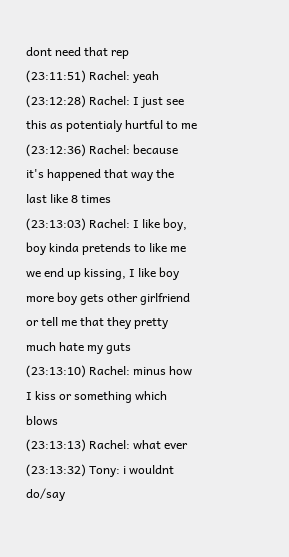dont need that rep
(23:11:51) Rachel: yeah
(23:12:28) Rachel: I just see this as potentialy hurtful to me
(23:12:36) Rachel: because it's happened that way the last like 8 times
(23:13:03) Rachel: I like boy, boy kinda pretends to like me we end up kissing, I like boy more boy gets other girlfriend or tell me that they pretty much hate my guts
(23:13:10) Rachel: minus how I kiss or something which blows
(23:13:13) Rachel: what ever
(23:13:32) Tony: i wouldnt do/say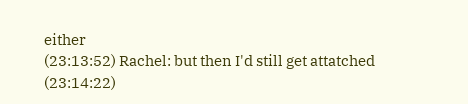either
(23:13:52) Rachel: but then I'd still get attatched
(23:14:22)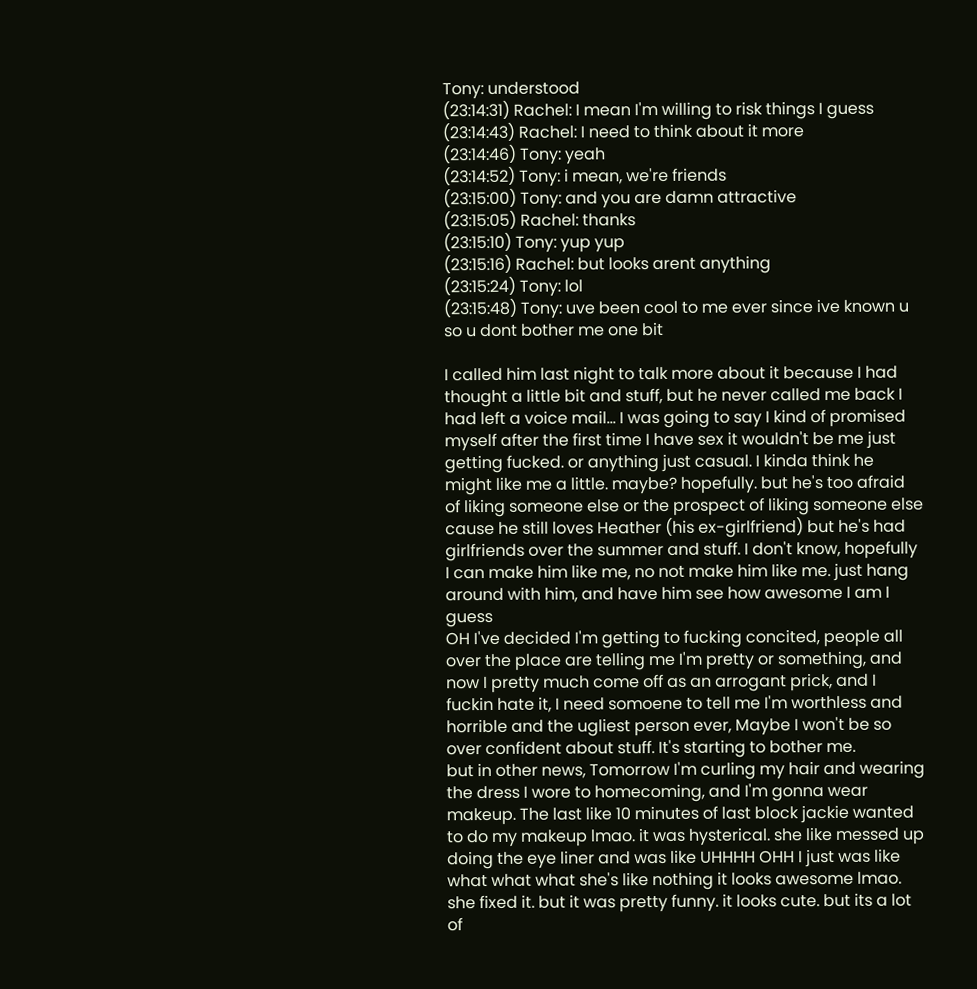Tony: understood
(23:14:31) Rachel: I mean I'm willing to risk things I guess
(23:14:43) Rachel: I need to think about it more
(23:14:46) Tony: yeah
(23:14:52) Tony: i mean, we're friends
(23:15:00) Tony: and you are damn attractive
(23:15:05) Rachel: thanks
(23:15:10) Tony: yup yup
(23:15:16) Rachel: but looks arent anything
(23:15:24) Tony: lol
(23:15:48) Tony: uve been cool to me ever since ive known u so u dont bother me one bit

I called him last night to talk more about it because I had thought a little bit and stuff, but he never called me back I had left a voice mail... I was going to say I kind of promised myself after the first time I have sex it wouldn't be me just getting fucked. or anything just casual. I kinda think he might like me a little. maybe? hopefully. but he's too afraid of liking someone else or the prospect of liking someone else cause he still loves Heather (his ex-girlfriend) but he's had girlfriends over the summer and stuff. I don't know, hopefully I can make him like me, no not make him like me. just hang around with him, and have him see how awesome I am I guess
OH I've decided I'm getting to fucking concited, people all over the place are telling me I'm pretty or something, and now I pretty much come off as an arrogant prick, and I fuckin hate it, I need somoene to tell me I'm worthless and horrible and the ugliest person ever, Maybe I won't be so over confident about stuff. It's starting to bother me.
but in other news, Tomorrow I'm curling my hair and wearing the dress I wore to homecoming, and I'm gonna wear makeup. The last like 10 minutes of last block jackie wanted to do my makeup lmao. it was hysterical. she like messed up doing the eye liner and was like UHHHH OHH I just was like what what what she's like nothing it looks awesome lmao. she fixed it. but it was pretty funny. it looks cute. but its a lot of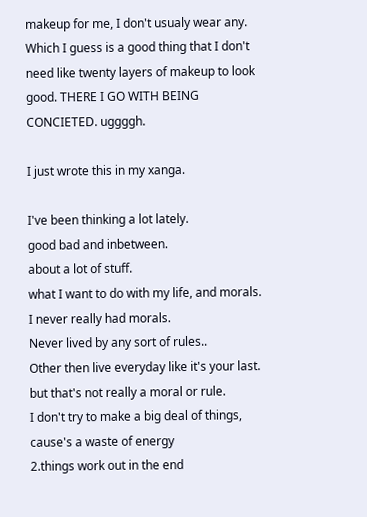makeup for me, I don't usualy wear any. Which I guess is a good thing that I don't need like twenty layers of makeup to look good. THERE I GO WITH BEING CONCIETED. uggggh.

I just wrote this in my xanga.

I've been thinking a lot lately.
good bad and inbetween.
about a lot of stuff.
what I want to do with my life, and morals.
I never really had morals.
Never lived by any sort of rules..
Other then live everyday like it's your last.
but that's not really a moral or rule.
I don't try to make a big deal of things, cause's a waste of energy
2.things work out in the end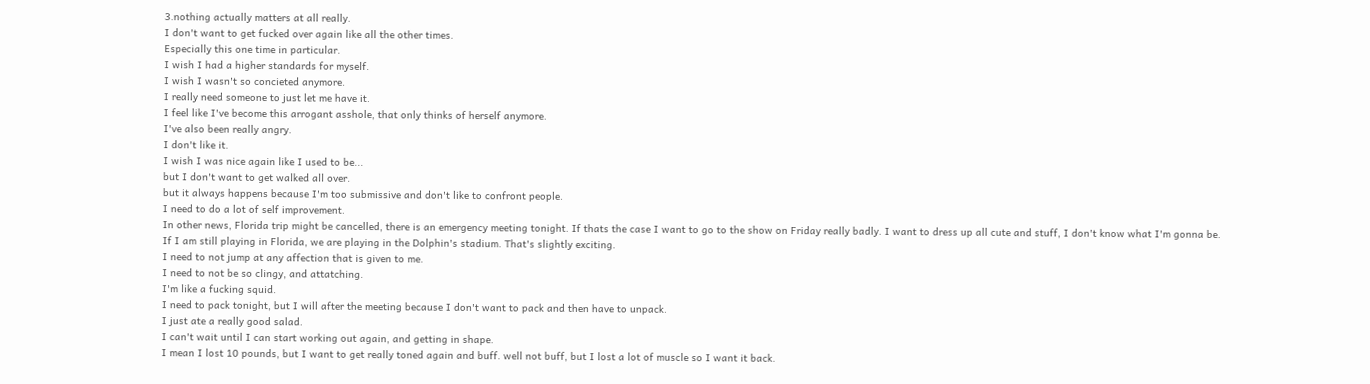3.nothing actually matters at all really.
I don't want to get fucked over again like all the other times.
Especially this one time in particular.
I wish I had a higher standards for myself.
I wish I wasn't so concieted anymore.
I really need someone to just let me have it.
I feel like I've become this arrogant asshole, that only thinks of herself anymore.
I've also been really angry.
I don't like it.
I wish I was nice again like I used to be...
but I don't want to get walked all over.
but it always happens because I'm too submissive and don't like to confront people.
I need to do a lot of self improvement.
In other news, Florida trip might be cancelled, there is an emergency meeting tonight. If thats the case I want to go to the show on Friday really badly. I want to dress up all cute and stuff, I don't know what I'm gonna be.
If I am still playing in Florida, we are playing in the Dolphin's stadium. That's slightly exciting.
I need to not jump at any affection that is given to me.
I need to not be so clingy, and attatching.
I'm like a fucking squid.
I need to pack tonight, but I will after the meeting because I don't want to pack and then have to unpack.
I just ate a really good salad.
I can't wait until I can start working out again, and getting in shape.
I mean I lost 10 pounds, but I want to get really toned again and buff. well not buff, but I lost a lot of muscle so I want it back.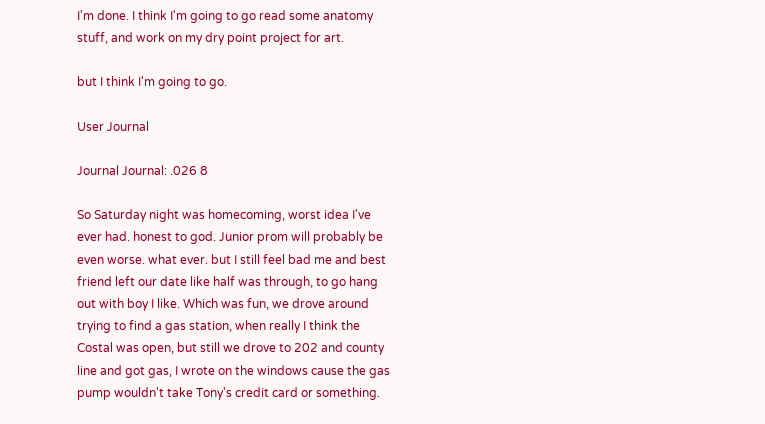I'm done. I think I'm going to go read some anatomy stuff, and work on my dry point project for art.

but I think I'm going to go.

User Journal

Journal Journal: .026 8

So Saturday night was homecoming, worst idea I've ever had. honest to god. Junior prom will probably be even worse. what ever. but I still feel bad me and best friend left our date like half was through, to go hang out with boy I like. Which was fun, we drove around trying to find a gas station, when really I think the Costal was open, but still we drove to 202 and county line and got gas, I wrote on the windows cause the gas pump wouldn't take Tony's credit card or something.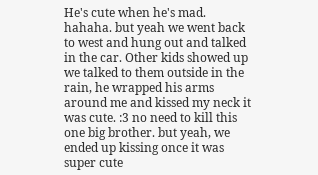He's cute when he's mad. hahaha. but yeah we went back to west and hung out and talked in the car. Other kids showed up we talked to them outside in the rain, he wrapped his arms around me and kissed my neck it was cute. :3 no need to kill this one big brother. but yeah, we ended up kissing once it was super cute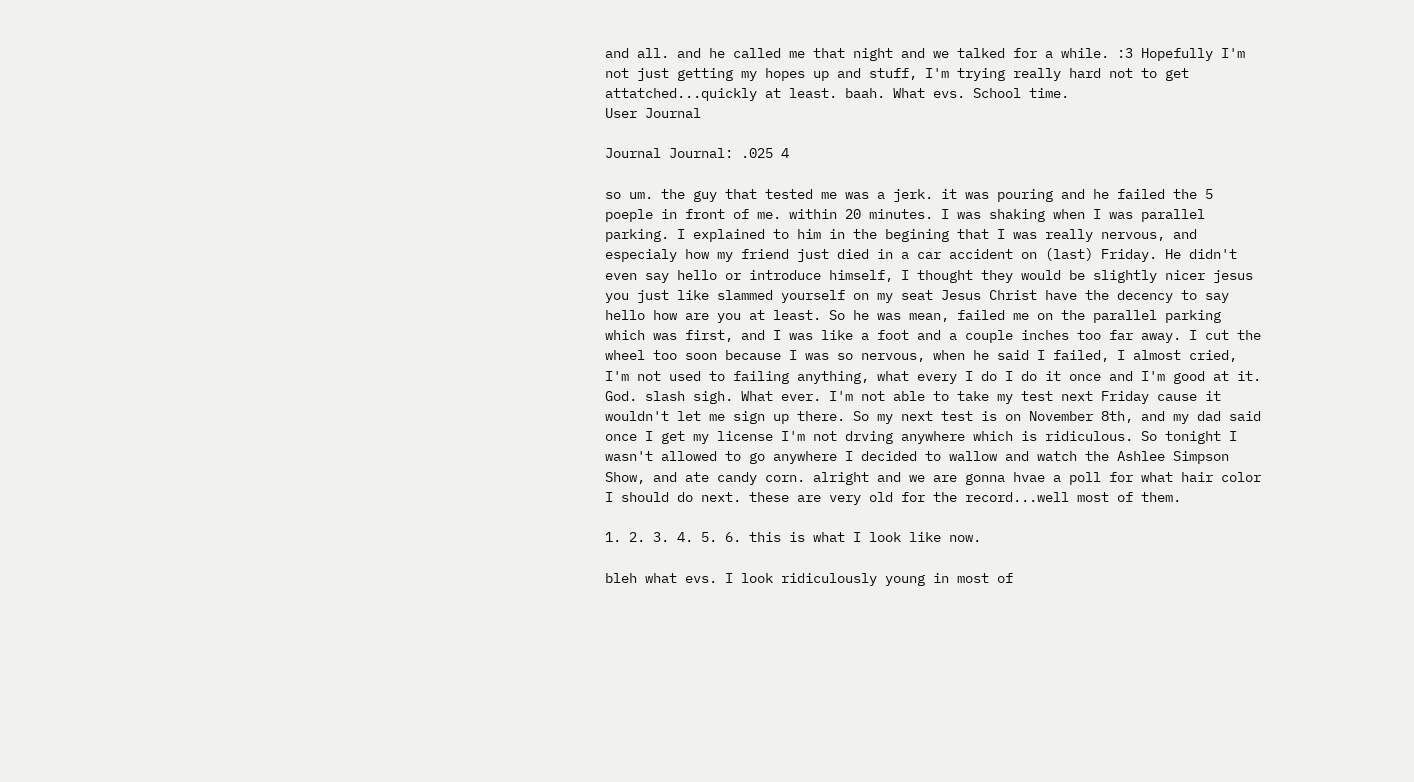and all. and he called me that night and we talked for a while. :3 Hopefully I'm not just getting my hopes up and stuff, I'm trying really hard not to get attatched...quickly at least. baah. What evs. School time.
User Journal

Journal Journal: .025 4

so um. the guy that tested me was a jerk. it was pouring and he failed the 5 poeple in front of me. within 20 minutes. I was shaking when I was parallel parking. I explained to him in the begining that I was really nervous, and especialy how my friend just died in a car accident on (last) Friday. He didn't even say hello or introduce himself, I thought they would be slightly nicer jesus you just like slammed yourself on my seat Jesus Christ have the decency to say hello how are you at least. So he was mean, failed me on the parallel parking which was first, and I was like a foot and a couple inches too far away. I cut the wheel too soon because I was so nervous, when he said I failed, I almost cried, I'm not used to failing anything, what every I do I do it once and I'm good at it. God. slash sigh. What ever. I'm not able to take my test next Friday cause it wouldn't let me sign up there. So my next test is on November 8th, and my dad said once I get my license I'm not drving anywhere which is ridiculous. So tonight I wasn't allowed to go anywhere I decided to wallow and watch the Ashlee Simpson Show, and ate candy corn. alright and we are gonna hvae a poll for what hair color I should do next. these are very old for the record...well most of them.

1. 2. 3. 4. 5. 6. this is what I look like now.

bleh what evs. I look ridiculously young in most of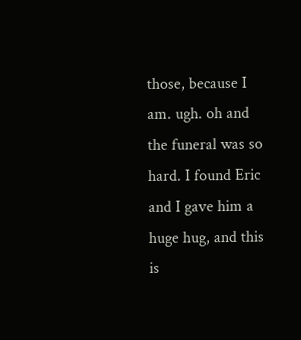those, because I am. ugh. oh and the funeral was so hard. I found Eric and I gave him a huge hug, and this is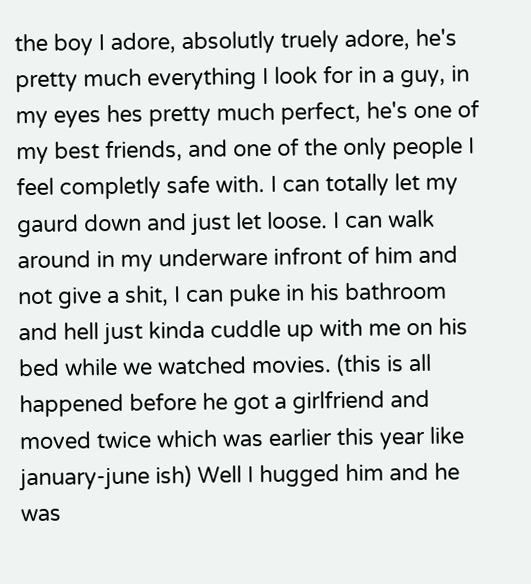the boy I adore, absolutly truely adore, he's pretty much everything I look for in a guy, in my eyes hes pretty much perfect, he's one of my best friends, and one of the only people I feel completly safe with. I can totally let my gaurd down and just let loose. I can walk around in my underware infront of him and not give a shit, I can puke in his bathroom and hell just kinda cuddle up with me on his bed while we watched movies. (this is all happened before he got a girlfriend and moved twice which was earlier this year like january-june ish) Well I hugged him and he was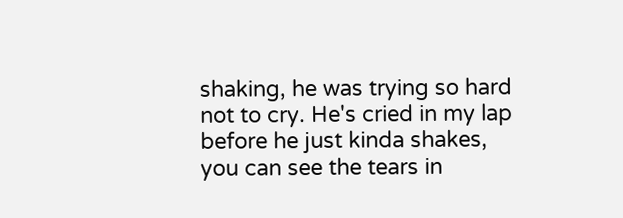shaking, he was trying so hard not to cry. He's cried in my lap before he just kinda shakes, you can see the tears in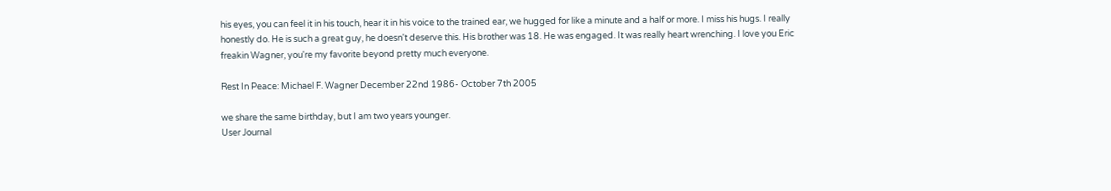his eyes, you can feel it in his touch, hear it in his voice to the trained ear, we hugged for like a minute and a half or more. I miss his hugs. I really honestly do. He is such a great guy, he doesn't deserve this. His brother was 18. He was engaged. It was really heart wrenching. I love you Eric freakin Wagner, you're my favorite beyond pretty much everyone.

Rest In Peace: Michael F. Wagner December 22nd 1986- October 7th 2005

we share the same birthday, but I am two years younger.
User Journal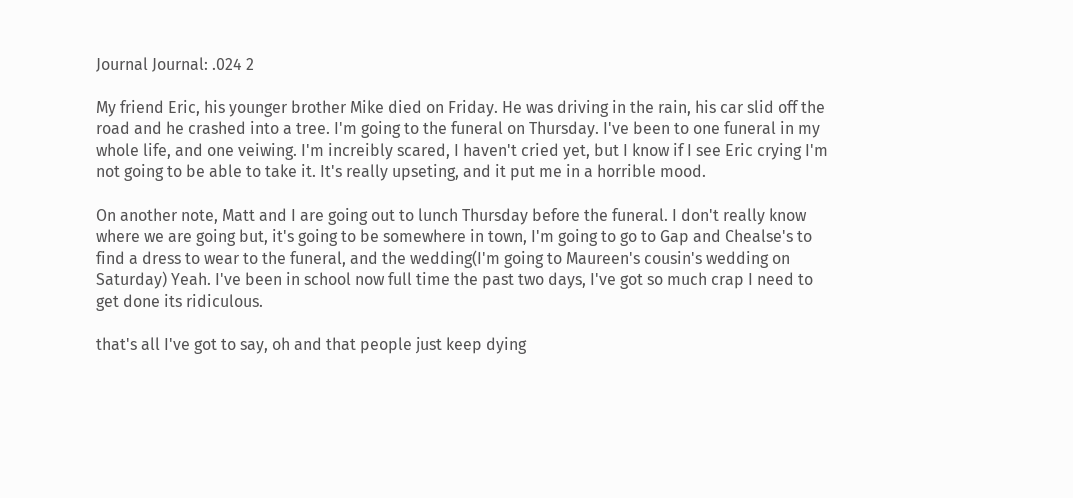Journal Journal: .024 2

My friend Eric, his younger brother Mike died on Friday. He was driving in the rain, his car slid off the road and he crashed into a tree. I'm going to the funeral on Thursday. I've been to one funeral in my whole life, and one veiwing. I'm increibly scared, I haven't cried yet, but I know if I see Eric crying I'm not going to be able to take it. It's really upseting, and it put me in a horrible mood.

On another note, Matt and I are going out to lunch Thursday before the funeral. I don't really know where we are going but, it's going to be somewhere in town, I'm going to go to Gap and Chealse's to find a dress to wear to the funeral, and the wedding(I'm going to Maureen's cousin's wedding on Saturday) Yeah. I've been in school now full time the past two days, I've got so much crap I need to get done its ridiculous.

that's all I've got to say, oh and that people just keep dying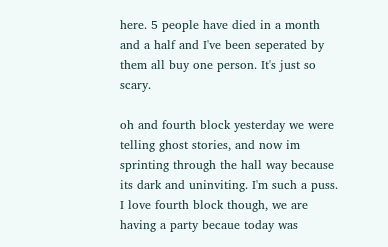here. 5 people have died in a month and a half and I've been seperated by them all buy one person. It's just so scary.

oh and fourth block yesterday we were telling ghost stories, and now im sprinting through the hall way because its dark and uninviting. I'm such a puss. I love fourth block though, we are having a party becaue today was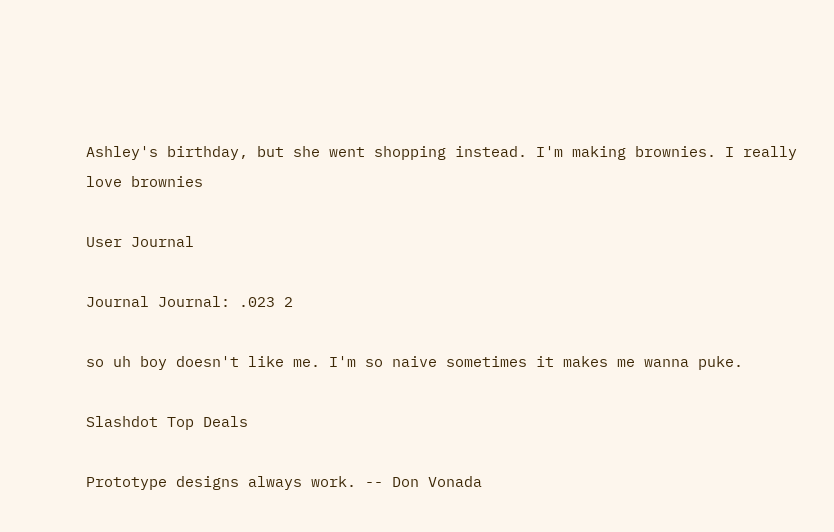Ashley's birthday, but she went shopping instead. I'm making brownies. I really love brownies

User Journal

Journal Journal: .023 2

so uh boy doesn't like me. I'm so naive sometimes it makes me wanna puke.

Slashdot Top Deals

Prototype designs always work. -- Don Vonada